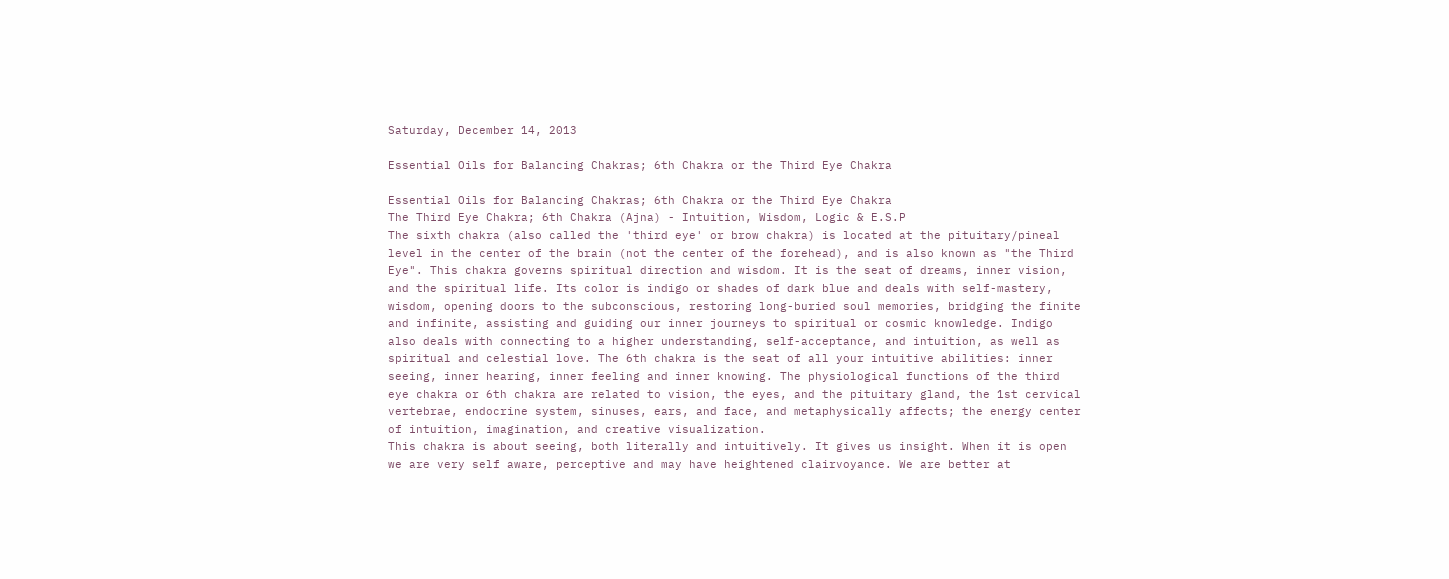Saturday, December 14, 2013

Essential Oils for Balancing Chakras; 6th Chakra or the Third Eye Chakra

Essential Oils for Balancing Chakras; 6th Chakra or the Third Eye Chakra
The Third Eye Chakra; 6th Chakra (Ajna) - Intuition, Wisdom, Logic & E.S.P
The sixth chakra (also called the 'third eye' or brow chakra) is located at the pituitary/pineal level in the center of the brain (not the center of the forehead), and is also known as "the Third Eye". This chakra governs spiritual direction and wisdom. It is the seat of dreams, inner vision, and the spiritual life. Its color is indigo or shades of dark blue and deals with self-mastery, wisdom, opening doors to the subconscious, restoring long-buried soul memories, bridging the finite and infinite, assisting and guiding our inner journeys to spiritual or cosmic knowledge. Indigo also deals with connecting to a higher understanding, self-acceptance, and intuition, as well as spiritual and celestial love. The 6th chakra is the seat of all your intuitive abilities: inner seeing, inner hearing, inner feeling and inner knowing. The physiological functions of the third eye chakra or 6th chakra are related to vision, the eyes, and the pituitary gland, the 1st cervical vertebrae, endocrine system, sinuses, ears, and face, and metaphysically affects; the energy center of intuition, imagination, and creative visualization.
This chakra is about seeing, both literally and intuitively. It gives us insight. When it is open we are very self aware, perceptive and may have heightened clairvoyance. We are better at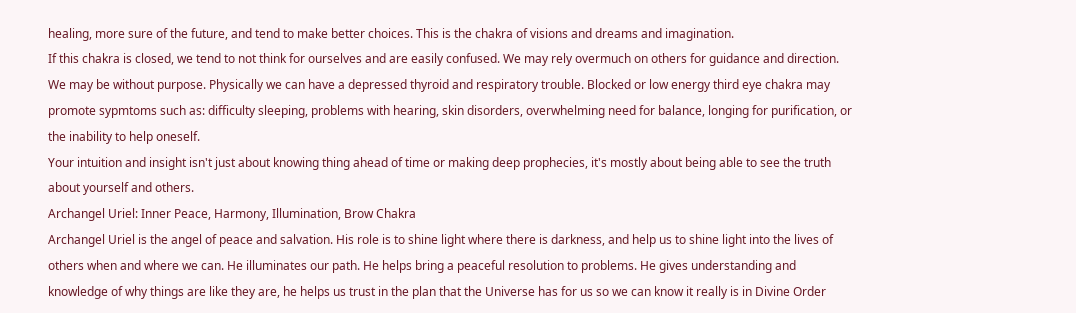healing, more sure of the future, and tend to make better choices. This is the chakra of visions and dreams and imagination.
If this chakra is closed, we tend to not think for ourselves and are easily confused. We may rely overmuch on others for guidance and direction. We may be without purpose. Physically we can have a depressed thyroid and respiratory trouble. Blocked or low energy third eye chakra may promote sypmtoms such as: difficulty sleeping, problems with hearing, skin disorders, overwhelming need for balance, longing for purification, or the inability to help oneself.
Your intuition and insight isn't just about knowing thing ahead of time or making deep prophecies, it's mostly about being able to see the truth about yourself and others.
Archangel Uriel: Inner Peace, Harmony, Illumination, Brow Chakra
Archangel Uriel is the angel of peace and salvation. His role is to shine light where there is darkness, and help us to shine light into the lives of others when and where we can. He illuminates our path. He helps bring a peaceful resolution to problems. He gives understanding and knowledge of why things are like they are, he helps us trust in the plan that the Universe has for us so we can know it really is in Divine Order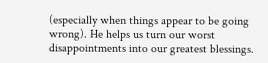(especially when things appear to be going wrong). He helps us turn our worst disappointments into our greatest blessings.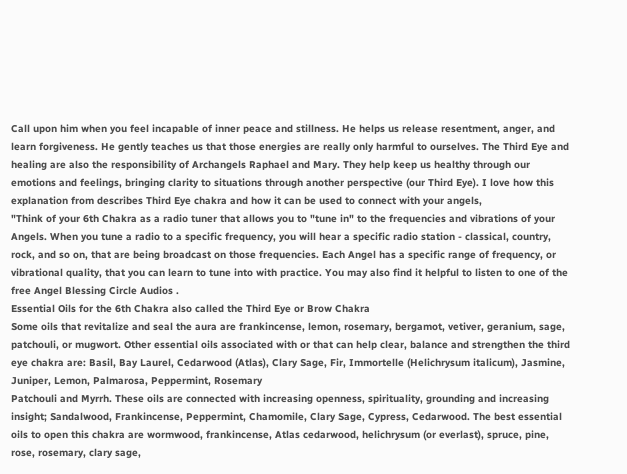Call upon him when you feel incapable of inner peace and stillness. He helps us release resentment, anger, and learn forgiveness. He gently teaches us that those energies are really only harmful to ourselves. The Third Eye and healing are also the responsibility of Archangels Raphael and Mary. They help keep us healthy through our emotions and feelings, bringing clarity to situations through another perspective (our Third Eye). I love how this explanation from describes Third Eye chakra and how it can be used to connect with your angels,
"Think of your 6th Chakra as a radio tuner that allows you to "tune in" to the frequencies and vibrations of your Angels. When you tune a radio to a specific frequency, you will hear a specific radio station - classical, country, rock, and so on, that are being broadcast on those frequencies. Each Angel has a specific range of frequency, or vibrational quality, that you can learn to tune into with practice. You may also find it helpful to listen to one of the free Angel Blessing Circle Audios .
Essential Oils for the 6th Chakra also called the Third Eye or Brow Chakra
Some oils that revitalize and seal the aura are frankincense, lemon, rosemary, bergamot, vetiver, geranium, sage, patchouli, or mugwort. Other essential oils associated with or that can help clear, balance and strengthen the third eye chakra are: Basil, Bay Laurel, Cedarwood (Atlas), Clary Sage, Fir, Immortelle (Helichrysum italicum), Jasmine, Juniper, Lemon, Palmarosa, Peppermint, Rosemary
Patchouli and Myrrh. These oils are connected with increasing openness, spirituality, grounding and increasing insight; Sandalwood, Frankincense, Peppermint, Chamomile, Clary Sage, Cypress, Cedarwood. The best essential oils to open this chakra are wormwood, frankincense, Atlas cedarwood, helichrysum (or everlast), spruce, pine, rose, rosemary, clary sage,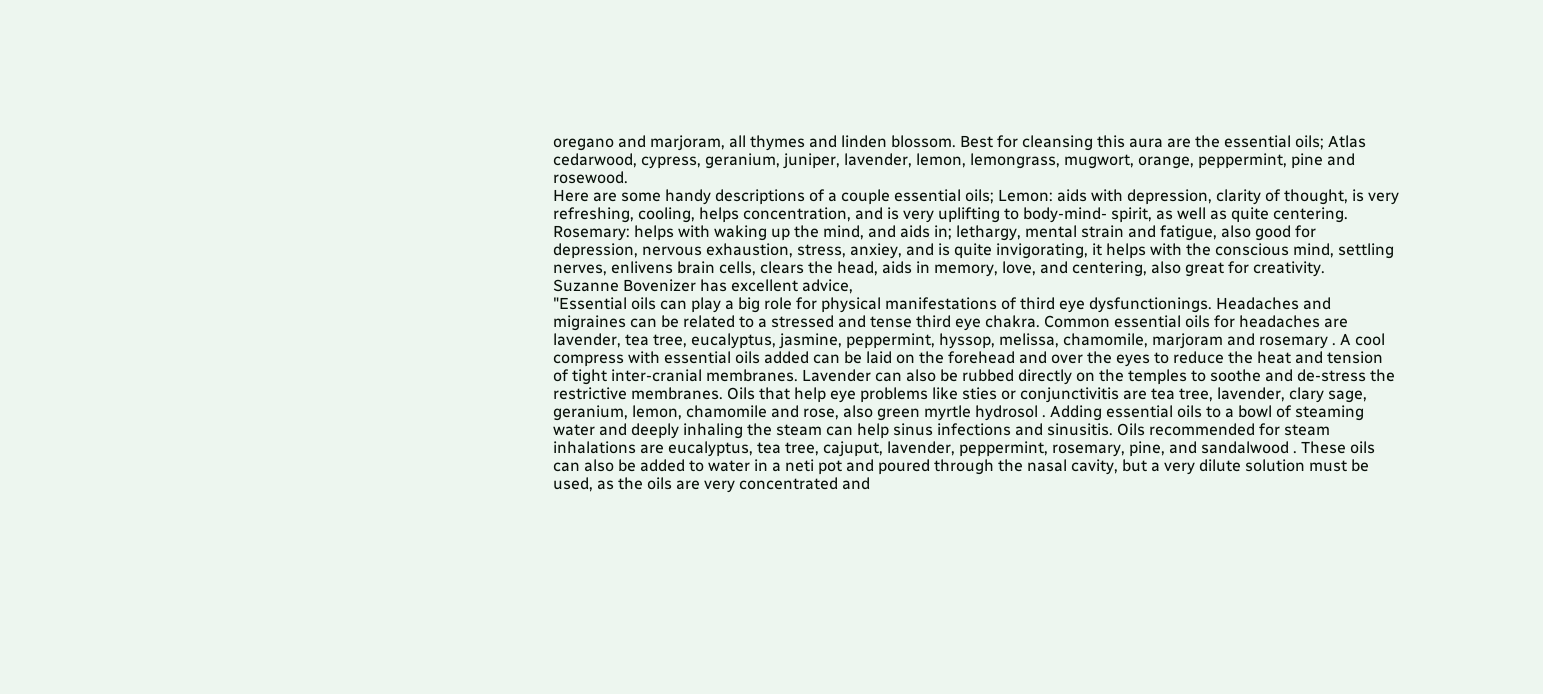oregano and marjoram, all thymes and linden blossom. Best for cleansing this aura are the essential oils; Atlas cedarwood, cypress, geranium, juniper, lavender, lemon, lemongrass, mugwort, orange, peppermint, pine and rosewood.
Here are some handy descriptions of a couple essential oils; Lemon: aids with depression, clarity of thought, is very refreshing, cooling, helps concentration, and is very uplifting to body-mind- spirit, as well as quite centering. Rosemary: helps with waking up the mind, and aids in; lethargy, mental strain and fatigue, also good for depression, nervous exhaustion, stress, anxiey, and is quite invigorating, it helps with the conscious mind, settling nerves, enlivens brain cells, clears the head, aids in memory, love, and centering, also great for creativity.
Suzanne Bovenizer has excellent advice,
"Essential oils can play a big role for physical manifestations of third eye dysfunctionings. Headaches and migraines can be related to a stressed and tense third eye chakra. Common essential oils for headaches are lavender, tea tree, eucalyptus, jasmine, peppermint, hyssop, melissa, chamomile, marjoram and rosemary . A cool compress with essential oils added can be laid on the forehead and over the eyes to reduce the heat and tension of tight inter-cranial membranes. Lavender can also be rubbed directly on the temples to soothe and de-stress the restrictive membranes. Oils that help eye problems like sties or conjunctivitis are tea tree, lavender, clary sage, geranium, lemon, chamomile and rose, also green myrtle hydrosol . Adding essential oils to a bowl of steaming water and deeply inhaling the steam can help sinus infections and sinusitis. Oils recommended for steam inhalations are eucalyptus, tea tree, cajuput, lavender, peppermint, rosemary, pine, and sandalwood . These oils can also be added to water in a neti pot and poured through the nasal cavity, but a very dilute solution must be used, as the oils are very concentrated and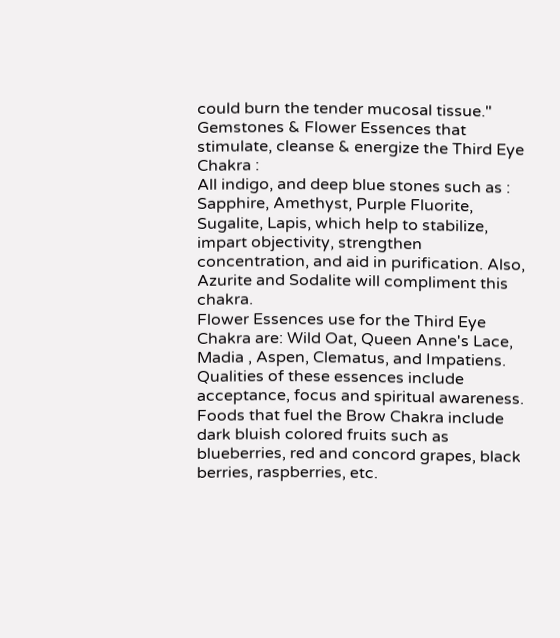could burn the tender mucosal tissue."
Gemstones & Flower Essences that stimulate, cleanse & energize the Third Eye Chakra :
All indigo, and deep blue stones such as : Sapphire, Amethyst, Purple Fluorite, Sugalite, Lapis, which help to stabilize, impart objectivity, strengthen concentration, and aid in purification. Also, Azurite and Sodalite will compliment this chakra.
Flower Essences use for the Third Eye Chakra are: Wild Oat, Queen Anne's Lace, Madia , Aspen, Clematus, and Impatiens. Qualities of these essences include acceptance, focus and spiritual awareness.
Foods that fuel the Brow Chakra include dark bluish colored fruits such as blueberries, red and concord grapes, black berries, raspberries, etc.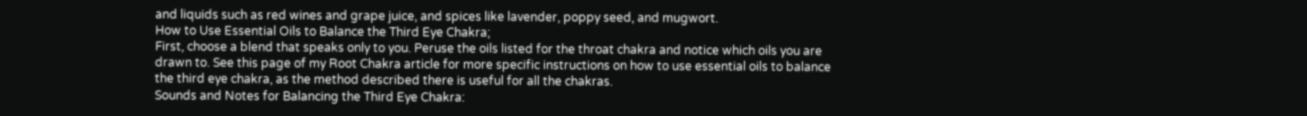and liquids such as red wines and grape juice, and spices like lavender, poppy seed, and mugwort.
How to Use Essential Oils to Balance the Third Eye Chakra;
First, choose a blend that speaks only to you. Peruse the oils listed for the throat chakra and notice which oils you are drawn to. See this page of my Root Chakra article for more specific instructions on how to use essential oils to balance the third eye chakra, as the method described there is useful for all the chakras.
Sounds and Notes for Balancing the Third Eye Chakra: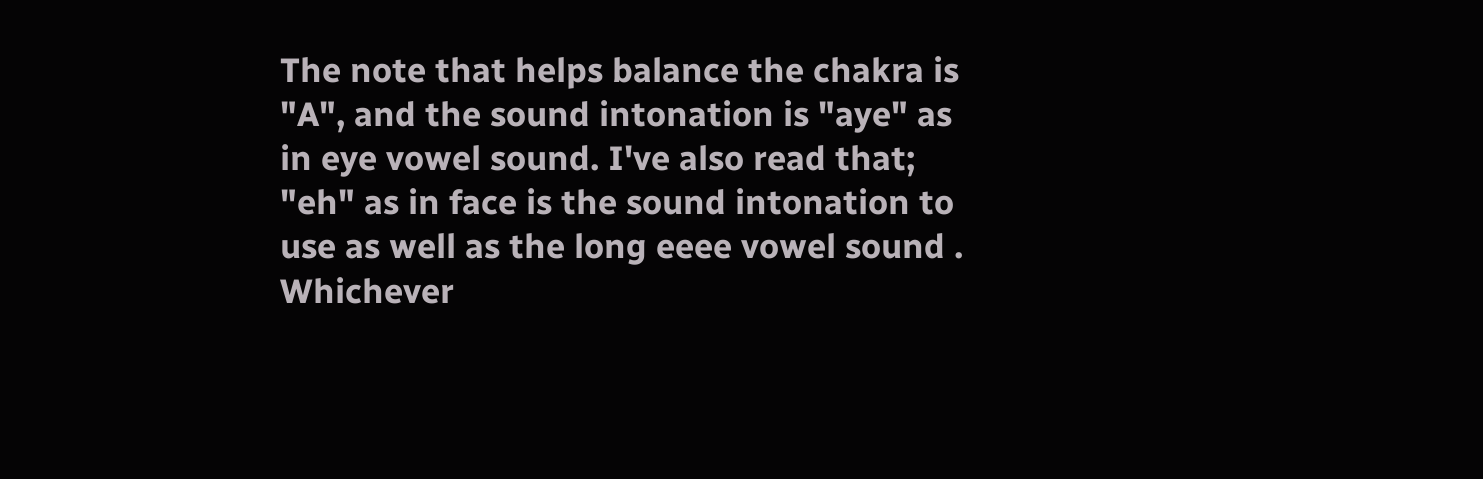The note that helps balance the chakra is "A", and the sound intonation is "aye" as in eye vowel sound. I've also read that; "eh" as in face is the sound intonation to use as well as the long eeee vowel sound . Whichever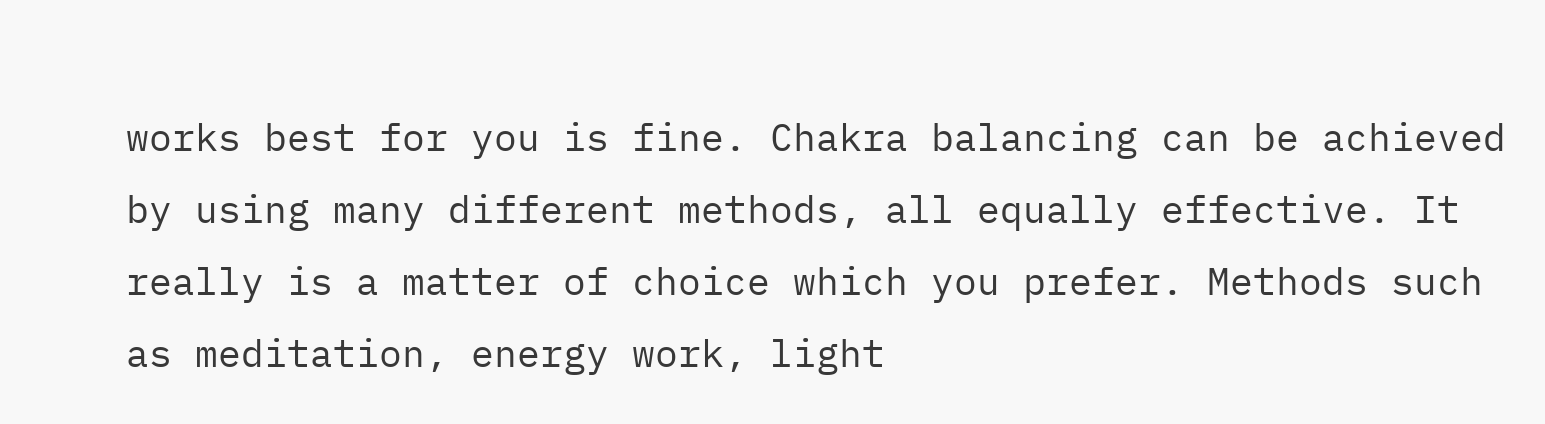works best for you is fine. Chakra balancing can be achieved by using many different methods, all equally effective. It really is a matter of choice which you prefer. Methods such as meditation, energy work, light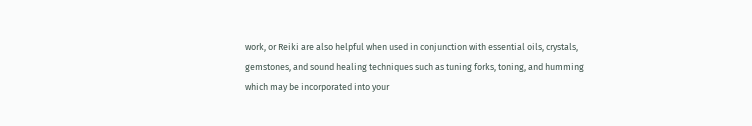work, or Reiki are also helpful when used in conjunction with essential oils, crystals, gemstones, and sound healing techniques such as tuning forks, toning, and humming which may be incorporated into your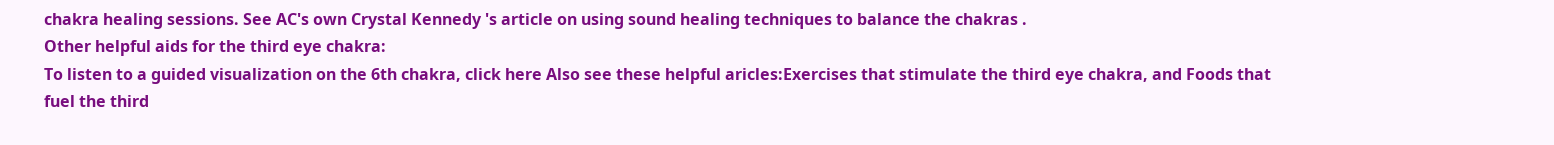chakra healing sessions. See AC's own Crystal Kennedy 's article on using sound healing techniques to balance the chakras .
Other helpful aids for the third eye chakra:
To listen to a guided visualization on the 6th chakra, click here Also see these helpful aricles:Exercises that stimulate the third eye chakra, and Foods that fuel the third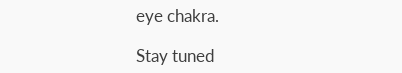eye chakra.

Stay tuned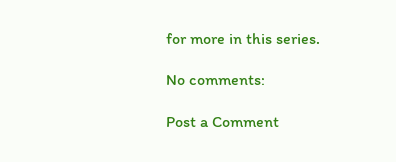for more in this series.

No comments:

Post a Comment